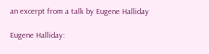an excerpt from a talk by Eugene Halliday

Eugene Halliday: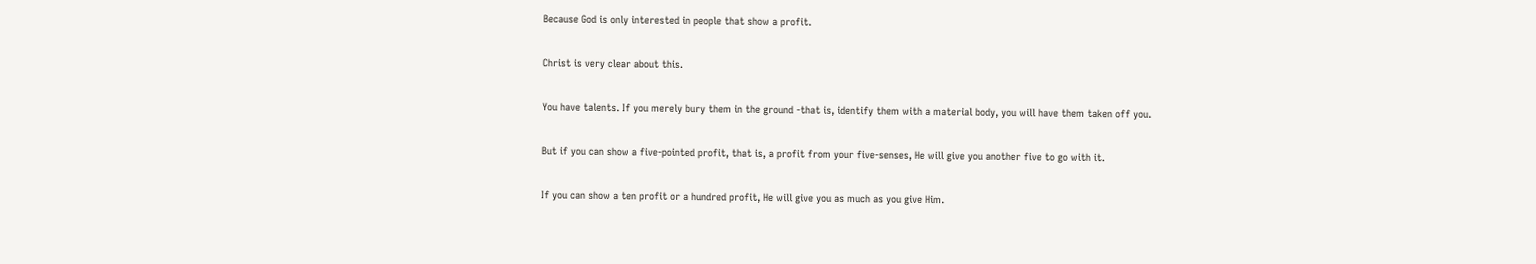Because God is only interested in people that show a profit.

Christ is very clear about this.

You have talents. If you merely bury them in the ground -that is, identify them with a material body, you will have them taken off you.

But if you can show a five-pointed profit, that is, a profit from your five-senses, He will give you another five to go with it.

If you can show a ten profit or a hundred profit, He will give you as much as you give Him.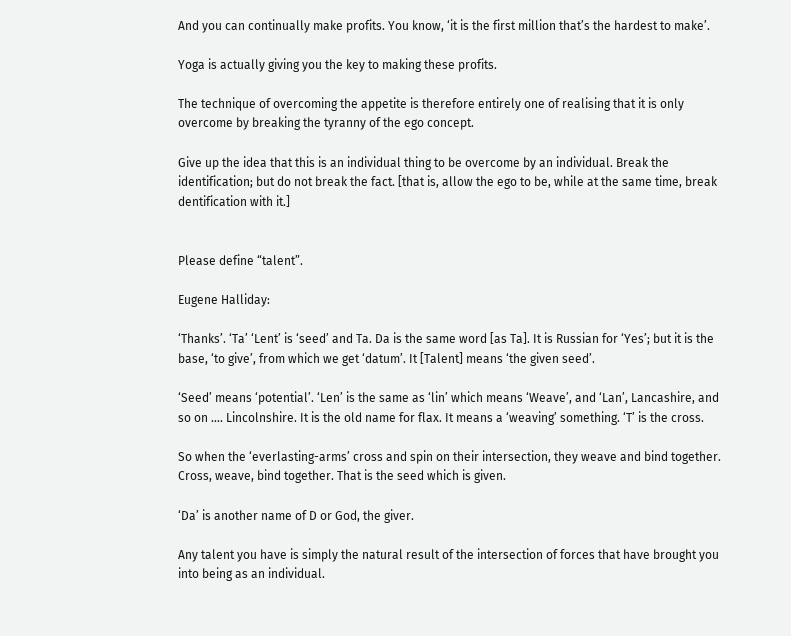And you can continually make profits. You know, ‘it is the first million that’s the hardest to make’.

Yoga is actually giving you the key to making these profits.

The technique of overcoming the appetite is therefore entirely one of realising that it is only overcome by breaking the tyranny of the ego concept.

Give up the idea that this is an individual thing to be overcome by an individual. Break the identification; but do not break the fact. [that is, allow the ego to be, while at the same time, break dentification with it.]


Please define “talent”.

Eugene Halliday:

‘Thanks’. ‘Ta’ ‘Lent’ is ‘seed’ and Ta. Da is the same word [as Ta]. It is Russian for ‘Yes’; but it is the base, ‘to give’, from which we get ‘datum’. It [Talent] means ‘the given seed’.

‘Seed’ means ‘potential’. ‘Len’ is the same as ‘lin’ which means ‘Weave’, and ‘Lan’, Lancashire, and so on …. Lincolnshire. It is the old name for flax. It means a ‘weaving’ something. ‘T’ is the cross.

So when the ‘everlasting-arms’ cross and spin on their intersection, they weave and bind together. Cross, weave, bind together. That is the seed which is given.

‘Da’ is another name of D or God, the giver.

Any talent you have is simply the natural result of the intersection of forces that have brought you into being as an individual.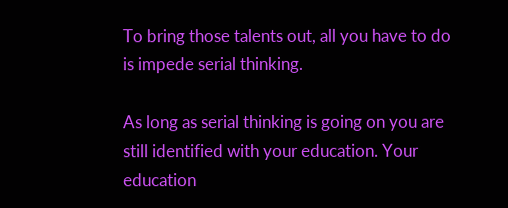To bring those talents out, all you have to do is impede serial thinking.

As long as serial thinking is going on you are still identified with your education. Your education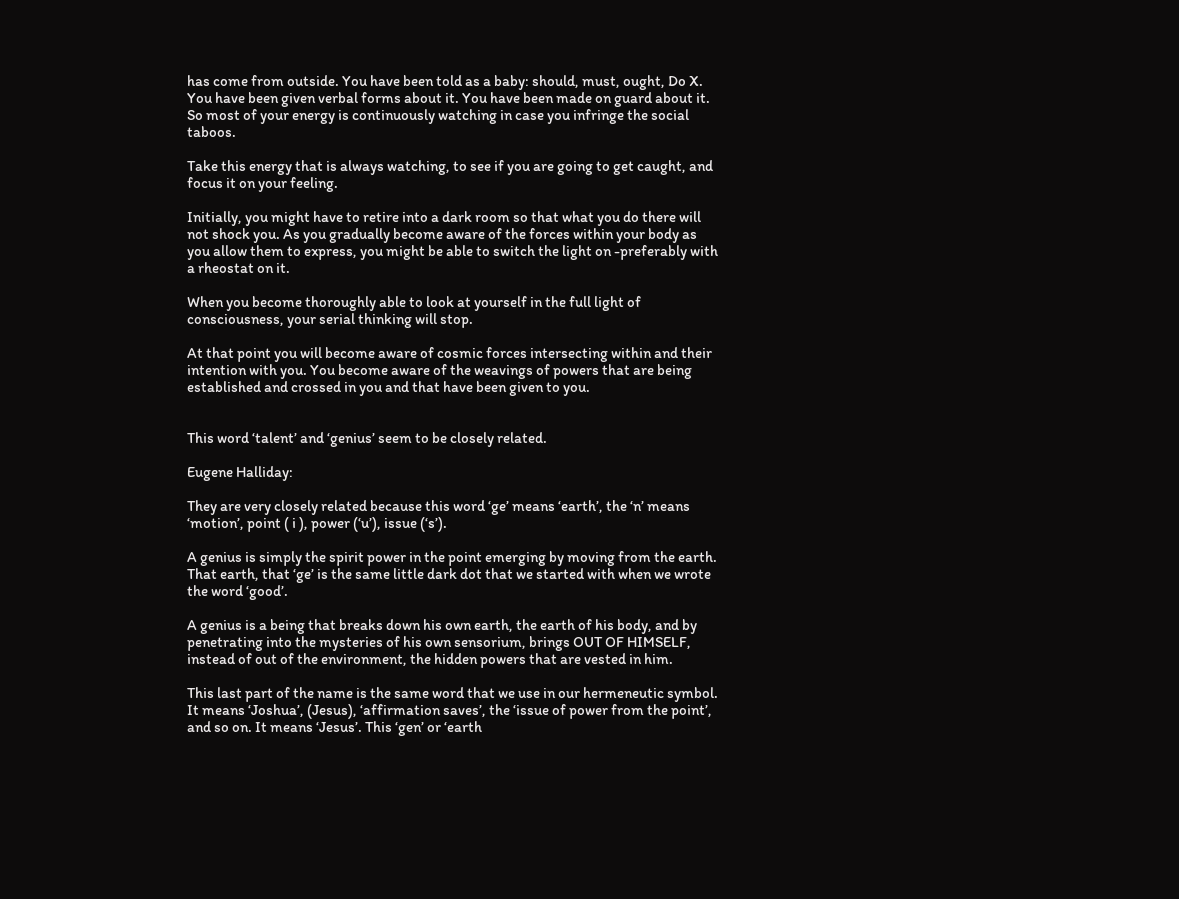has come from outside. You have been told as a baby: should, must, ought, Do X. You have been given verbal forms about it. You have been made on guard about it. So most of your energy is continuously watching in case you infringe the social taboos.

Take this energy that is always watching, to see if you are going to get caught, and focus it on your feeling.

Initially, you might have to retire into a dark room so that what you do there will not shock you. As you gradually become aware of the forces within your body as you allow them to express, you might be able to switch the light on -preferably with a rheostat on it.

When you become thoroughly able to look at yourself in the full light of consciousness, your serial thinking will stop.

At that point you will become aware of cosmic forces intersecting within and their intention with you. You become aware of the weavings of powers that are being established and crossed in you and that have been given to you.


This word ‘talent’ and ‘genius’ seem to be closely related.

Eugene Halliday:

They are very closely related because this word ‘ge’ means ‘earth’, the ‘n’ means ‘motion’, point ( i ), power (‘u’), issue (‘s’).

A genius is simply the spirit power in the point emerging by moving from the earth. That earth, that ‘ge’ is the same little dark dot that we started with when we wrote the word ‘good’.

A genius is a being that breaks down his own earth, the earth of his body, and by penetrating into the mysteries of his own sensorium, brings OUT OF HIMSELF, instead of out of the environment, the hidden powers that are vested in him.

This last part of the name is the same word that we use in our hermeneutic symbol. It means ‘Joshua’, (Jesus), ‘affirmation saves’, the ‘issue of power from the point’, and so on. It means ‘Jesus’. This ‘gen’ or ‘earth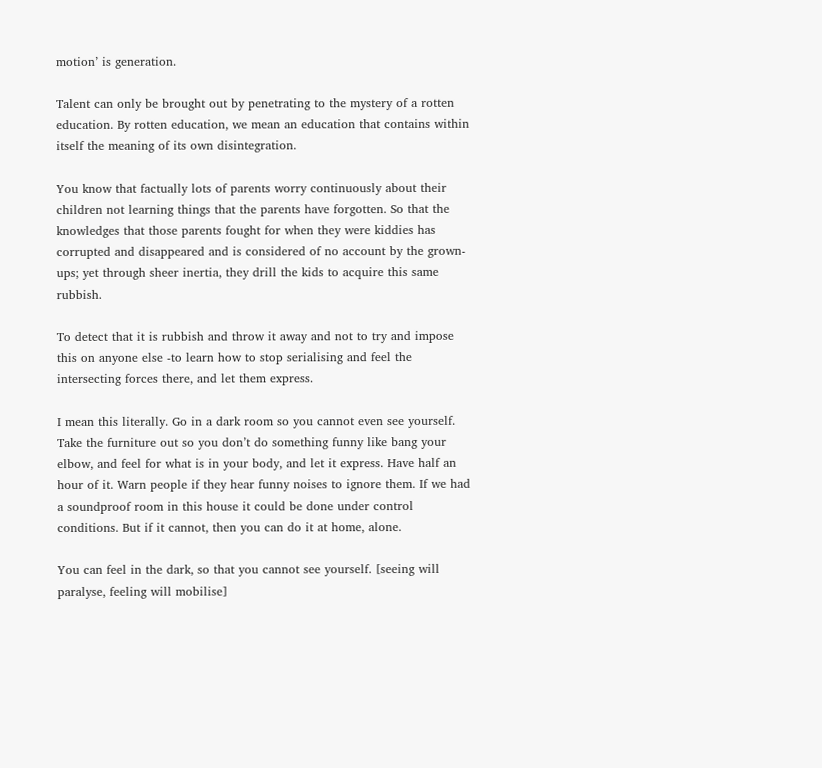motion’ is generation.

Talent can only be brought out by penetrating to the mystery of a rotten education. By rotten education, we mean an education that contains within itself the meaning of its own disintegration.

You know that factually lots of parents worry continuously about their children not learning things that the parents have forgotten. So that the knowledges that those parents fought for when they were kiddies has corrupted and disappeared and is considered of no account by the grown-ups; yet through sheer inertia, they drill the kids to acquire this same rubbish.

To detect that it is rubbish and throw it away and not to try and impose this on anyone else -to learn how to stop serialising and feel the intersecting forces there, and let them express.

I mean this literally. Go in a dark room so you cannot even see yourself. Take the furniture out so you don’t do something funny like bang your elbow, and feel for what is in your body, and let it express. Have half an hour of it. Warn people if they hear funny noises to ignore them. If we had a soundproof room in this house it could be done under control conditions. But if it cannot, then you can do it at home, alone.

You can feel in the dark, so that you cannot see yourself. [seeing will paralyse, feeling will mobilise]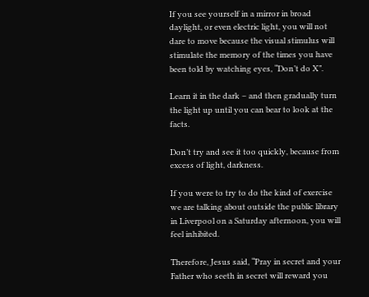If you see yourself in a mirror in broad daylight, or even electric light, you will not dare to move because the visual stimulus will stimulate the memory of the times you have been told by watching eyes, “Don’t do X”.

Learn it in the dark – and then gradually turn the light up until you can bear to look at the facts.

Don’t try and see it too quickly, because from excess of light, darkness.

If you were to try to do the kind of exercise we are talking about outside the public library in Liverpool on a Saturday afternoon, you will feel inhibited.

Therefore, Jesus said, “Pray in secret and your Father who seeth in secret will reward you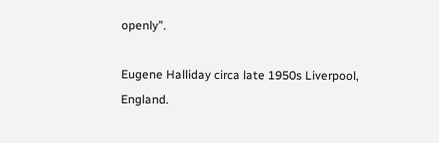openly”.

Eugene Halliday circa late 1950s Liverpool, England.